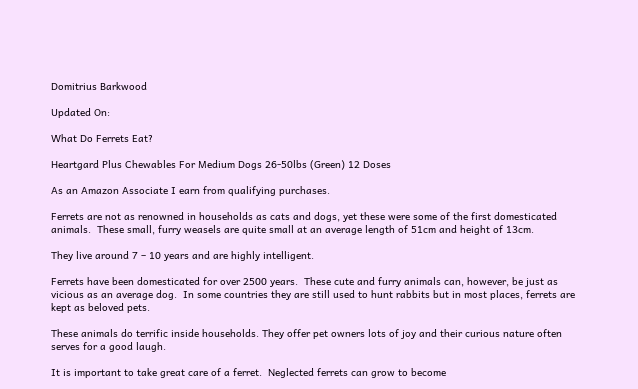Domitrius Barkwood

Updated On:

What Do Ferrets Eat?

Heartgard Plus Chewables For Medium Dogs 26-50lbs (Green) 12 Doses

As an Amazon Associate I earn from qualifying purchases.

Ferrets are not as renowned in households as cats and dogs, yet these were some of the first domesticated animals.  These small, furry weasels are quite small at an average length of 51cm and height of 13cm.

They live around 7 – 10 years and are highly intelligent.

Ferrets have been domesticated for over 2500 years.  These cute and furry animals can, however, be just as vicious as an average dog.  In some countries they are still used to hunt rabbits but in most places, ferrets are kept as beloved pets.

These animals do terrific inside households. They offer pet owners lots of joy and their curious nature often serves for a good laugh.

It is important to take great care of a ferret.  Neglected ferrets can grow to become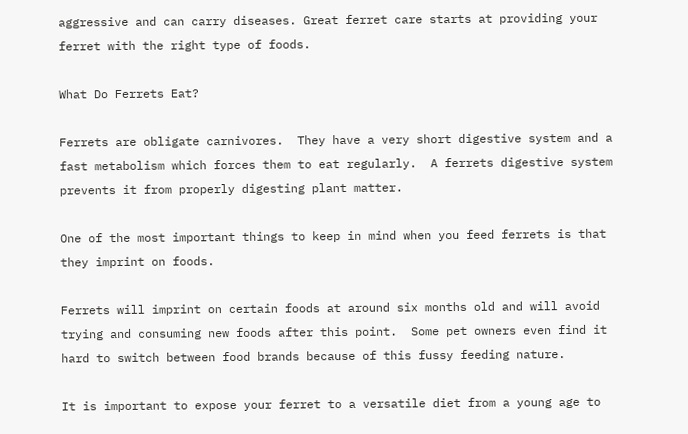aggressive and can carry diseases. Great ferret care starts at providing your ferret with the right type of foods.

What Do Ferrets Eat?

Ferrets are obligate carnivores.  They have a very short digestive system and a fast metabolism which forces them to eat regularly.  A ferrets digestive system prevents it from properly digesting plant matter.

One of the most important things to keep in mind when you feed ferrets is that they imprint on foods.

Ferrets will imprint on certain foods at around six months old and will avoid trying and consuming new foods after this point.  Some pet owners even find it hard to switch between food brands because of this fussy feeding nature.

It is important to expose your ferret to a versatile diet from a young age to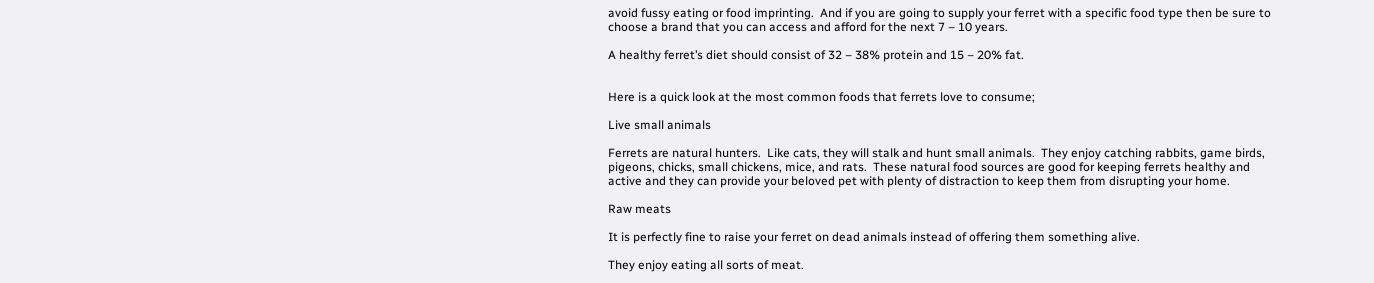avoid fussy eating or food imprinting.  And if you are going to supply your ferret with a specific food type then be sure to choose a brand that you can access and afford for the next 7 – 10 years.

A healthy ferret’s diet should consist of 32 – 38% protein and 15 – 20% fat.


Here is a quick look at the most common foods that ferrets love to consume;

Live small animals

Ferrets are natural hunters.  Like cats, they will stalk and hunt small animals.  They enjoy catching rabbits, game birds, pigeons, chicks, small chickens, mice, and rats.  These natural food sources are good for keeping ferrets healthy and active and they can provide your beloved pet with plenty of distraction to keep them from disrupting your home.

Raw meats

It is perfectly fine to raise your ferret on dead animals instead of offering them something alive.

They enjoy eating all sorts of meat.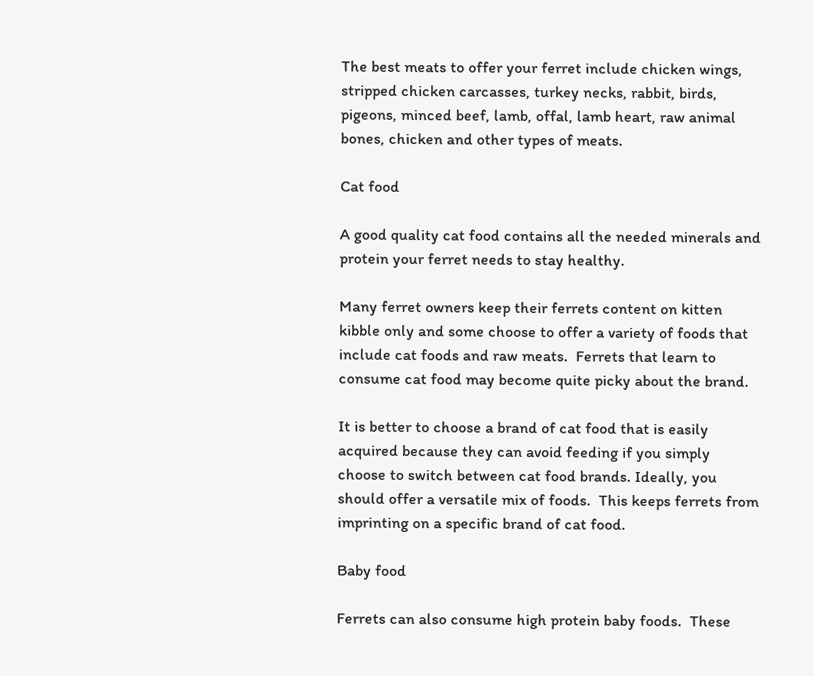The best meats to offer your ferret include chicken wings, stripped chicken carcasses, turkey necks, rabbit, birds, pigeons, minced beef, lamb, offal, lamb heart, raw animal bones, chicken and other types of meats.

Cat food

A good quality cat food contains all the needed minerals and protein your ferret needs to stay healthy.

Many ferret owners keep their ferrets content on kitten kibble only and some choose to offer a variety of foods that include cat foods and raw meats.  Ferrets that learn to consume cat food may become quite picky about the brand.

It is better to choose a brand of cat food that is easily acquired because they can avoid feeding if you simply choose to switch between cat food brands. Ideally, you should offer a versatile mix of foods.  This keeps ferrets from imprinting on a specific brand of cat food.

Baby food

Ferrets can also consume high protein baby foods.  These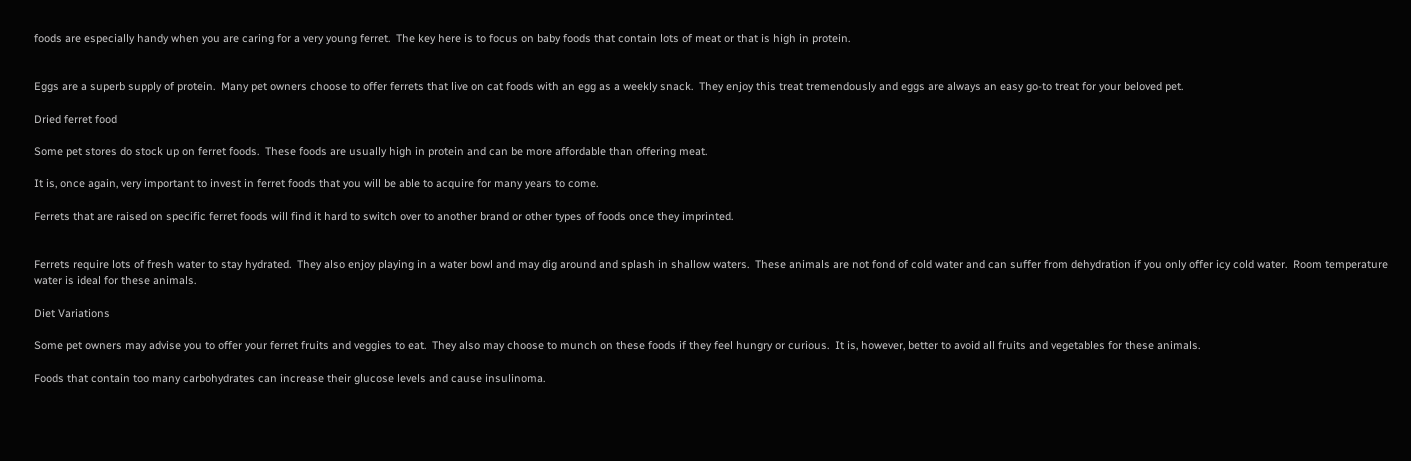foods are especially handy when you are caring for a very young ferret.  The key here is to focus on baby foods that contain lots of meat or that is high in protein.


Eggs are a superb supply of protein.  Many pet owners choose to offer ferrets that live on cat foods with an egg as a weekly snack.  They enjoy this treat tremendously and eggs are always an easy go-to treat for your beloved pet.

Dried ferret food

Some pet stores do stock up on ferret foods.  These foods are usually high in protein and can be more affordable than offering meat.

It is, once again, very important to invest in ferret foods that you will be able to acquire for many years to come.

Ferrets that are raised on specific ferret foods will find it hard to switch over to another brand or other types of foods once they imprinted.


Ferrets require lots of fresh water to stay hydrated.  They also enjoy playing in a water bowl and may dig around and splash in shallow waters.  These animals are not fond of cold water and can suffer from dehydration if you only offer icy cold water.  Room temperature water is ideal for these animals.

Diet Variations

Some pet owners may advise you to offer your ferret fruits and veggies to eat.  They also may choose to munch on these foods if they feel hungry or curious.  It is, however, better to avoid all fruits and vegetables for these animals.

Foods that contain too many carbohydrates can increase their glucose levels and cause insulinoma.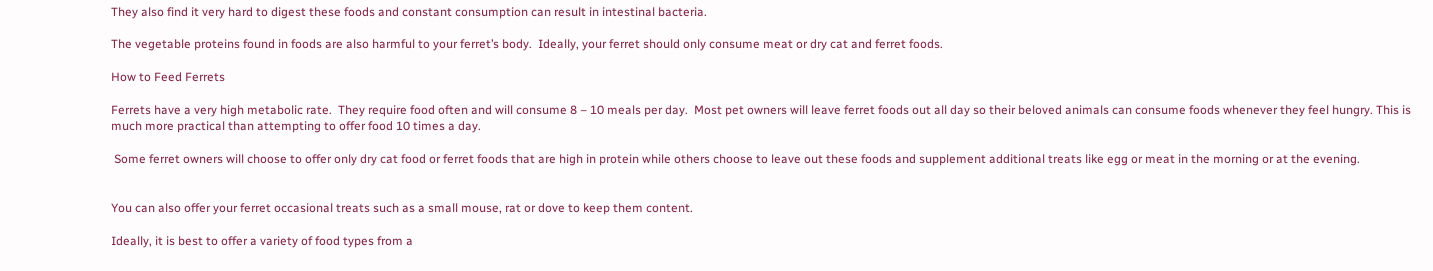They also find it very hard to digest these foods and constant consumption can result in intestinal bacteria.

The vegetable proteins found in foods are also harmful to your ferret’s body.  Ideally, your ferret should only consume meat or dry cat and ferret foods.

How to Feed Ferrets

Ferrets have a very high metabolic rate.  They require food often and will consume 8 – 10 meals per day.  Most pet owners will leave ferret foods out all day so their beloved animals can consume foods whenever they feel hungry. This is much more practical than attempting to offer food 10 times a day.

 Some ferret owners will choose to offer only dry cat food or ferret foods that are high in protein while others choose to leave out these foods and supplement additional treats like egg or meat in the morning or at the evening.


You can also offer your ferret occasional treats such as a small mouse, rat or dove to keep them content.

Ideally, it is best to offer a variety of food types from a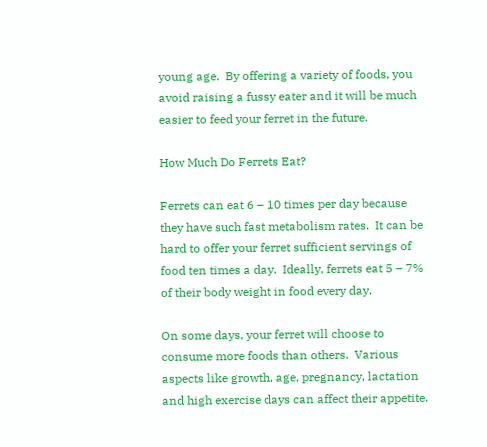young age.  By offering a variety of foods, you avoid raising a fussy eater and it will be much easier to feed your ferret in the future.

How Much Do Ferrets Eat?

Ferrets can eat 6 – 10 times per day because they have such fast metabolism rates.  It can be hard to offer your ferret sufficient servings of food ten times a day.  Ideally, ferrets eat 5 – 7% of their body weight in food every day.

On some days, your ferret will choose to consume more foods than others.  Various aspects like growth, age, pregnancy, lactation and high exercise days can affect their appetite.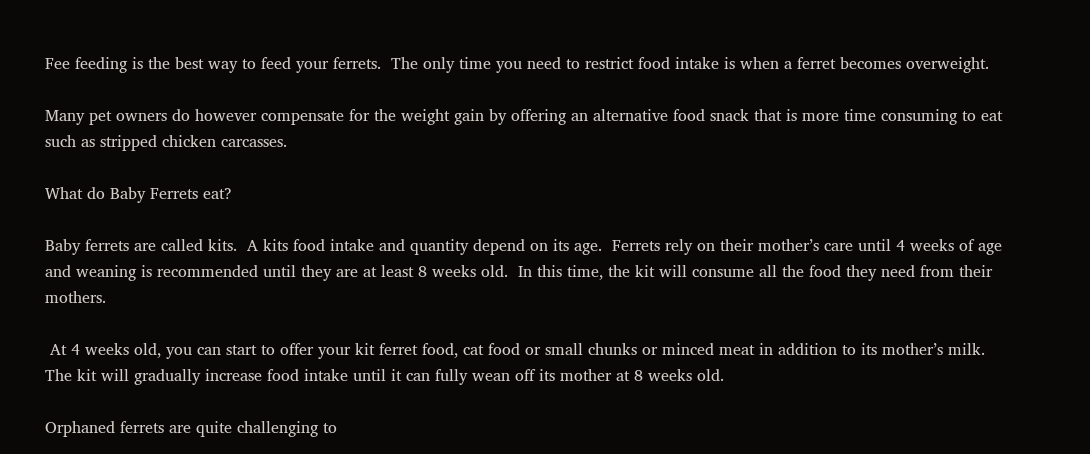Fee feeding is the best way to feed your ferrets.  The only time you need to restrict food intake is when a ferret becomes overweight.

Many pet owners do however compensate for the weight gain by offering an alternative food snack that is more time consuming to eat such as stripped chicken carcasses.

What do Baby Ferrets eat?

Baby ferrets are called kits.  A kits food intake and quantity depend on its age.  Ferrets rely on their mother’s care until 4 weeks of age and weaning is recommended until they are at least 8 weeks old.  In this time, the kit will consume all the food they need from their mothers.

 At 4 weeks old, you can start to offer your kit ferret food, cat food or small chunks or minced meat in addition to its mother’s milk.  The kit will gradually increase food intake until it can fully wean off its mother at 8 weeks old.

Orphaned ferrets are quite challenging to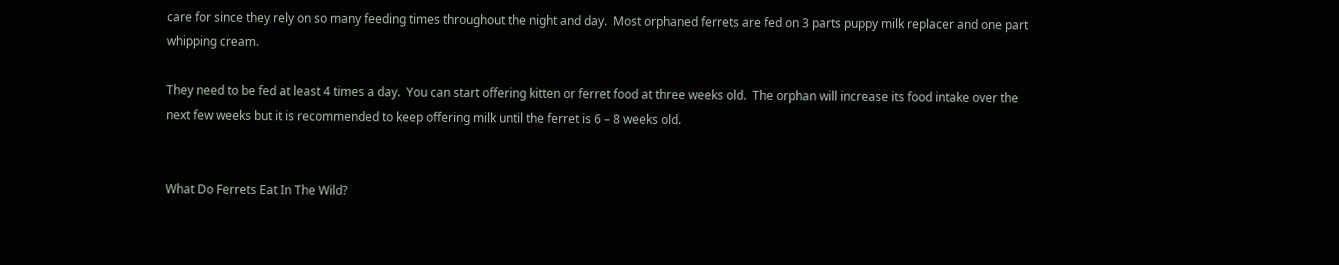care for since they rely on so many feeding times throughout the night and day.  Most orphaned ferrets are fed on 3 parts puppy milk replacer and one part whipping cream.

They need to be fed at least 4 times a day.  You can start offering kitten or ferret food at three weeks old.  The orphan will increase its food intake over the next few weeks but it is recommended to keep offering milk until the ferret is 6 – 8 weeks old.


What Do Ferrets Eat In The Wild?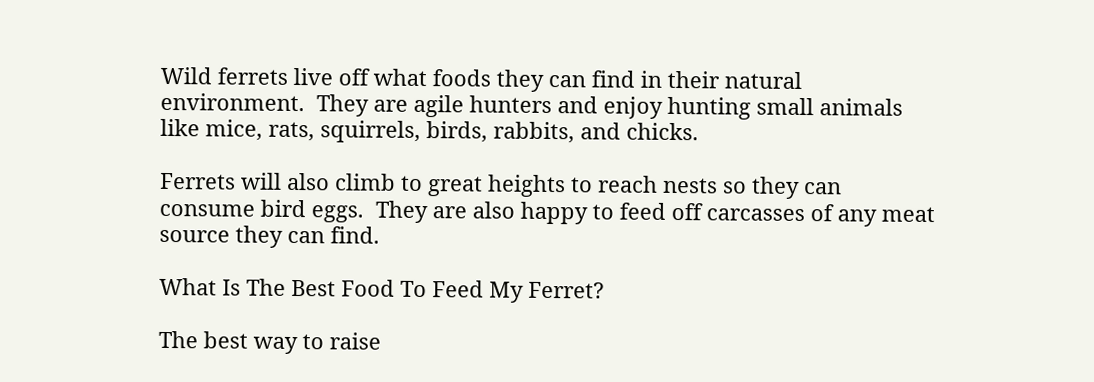Wild ferrets live off what foods they can find in their natural environment.  They are agile hunters and enjoy hunting small animals like mice, rats, squirrels, birds, rabbits, and chicks.

Ferrets will also climb to great heights to reach nests so they can consume bird eggs.  They are also happy to feed off carcasses of any meat source they can find.

What Is The Best Food To Feed My Ferret?

The best way to raise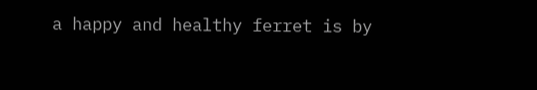a happy and healthy ferret is by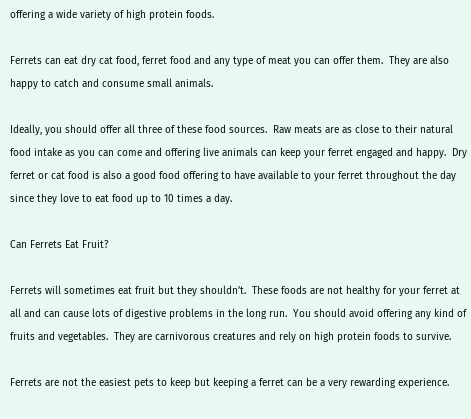offering a wide variety of high protein foods.

Ferrets can eat dry cat food, ferret food and any type of meat you can offer them.  They are also happy to catch and consume small animals.

Ideally, you should offer all three of these food sources.  Raw meats are as close to their natural food intake as you can come and offering live animals can keep your ferret engaged and happy.  Dry ferret or cat food is also a good food offering to have available to your ferret throughout the day since they love to eat food up to 10 times a day.

Can Ferrets Eat Fruit?

Ferrets will sometimes eat fruit but they shouldn’t.  These foods are not healthy for your ferret at all and can cause lots of digestive problems in the long run.  You should avoid offering any kind of fruits and vegetables.  They are carnivorous creatures and rely on high protein foods to survive.

Ferrets are not the easiest pets to keep but keeping a ferret can be a very rewarding experience.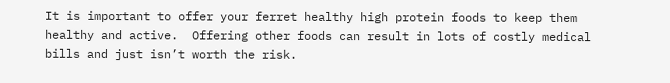It is important to offer your ferret healthy high protein foods to keep them healthy and active.  Offering other foods can result in lots of costly medical bills and just isn’t worth the risk.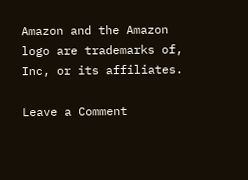Amazon and the Amazon logo are trademarks of, Inc, or its affiliates.

Leave a Comment